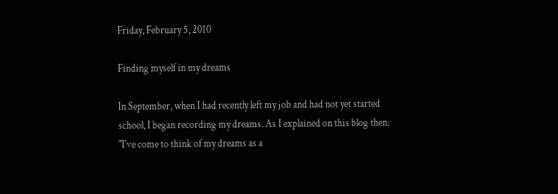Friday, February 5, 2010

Finding myself in my dreams

In September, when I had recently left my job and had not yet started school, I began recording my dreams. As I explained on this blog then: "I've come to think of my dreams as a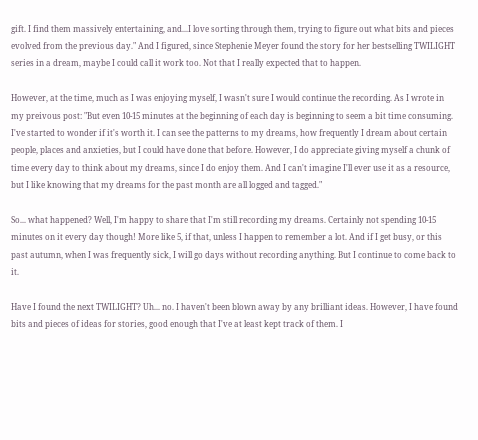gift. I find them massively entertaining, and...I love sorting through them, trying to figure out what bits and pieces evolved from the previous day." And I figured, since Stephenie Meyer found the story for her bestselling TWILIGHT series in a dream, maybe I could call it work too. Not that I really expected that to happen.

However, at the time, much as I was enjoying myself, I wasn't sure I would continue the recording. As I wrote in my preivous post: "But even 10-15 minutes at the beginning of each day is beginning to seem a bit time consuming. I've started to wonder if it's worth it. I can see the patterns to my dreams, how frequently I dream about certain people, places and anxieties, but I could have done that before. However, I do appreciate giving myself a chunk of time every day to think about my dreams, since I do enjoy them. And I can't imagine I'll ever use it as a resource, but I like knowing that my dreams for the past month are all logged and tagged."

So... what happened? Well, I'm happy to share that I'm still recording my dreams. Certainly not spending 10-15 minutes on it every day though! More like 5, if that, unless I happen to remember a lot. And if I get busy, or this past autumn, when I was frequently sick, I will go days without recording anything. But I continue to come back to it.

Have I found the next TWILIGHT? Uh... no. I haven't been blown away by any brilliant ideas. However, I have found bits and pieces of ideas for stories, good enough that I've at least kept track of them. I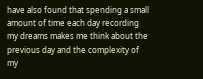have also found that spending a small amount of time each day recording my dreams makes me think about the previous day and the complexity of my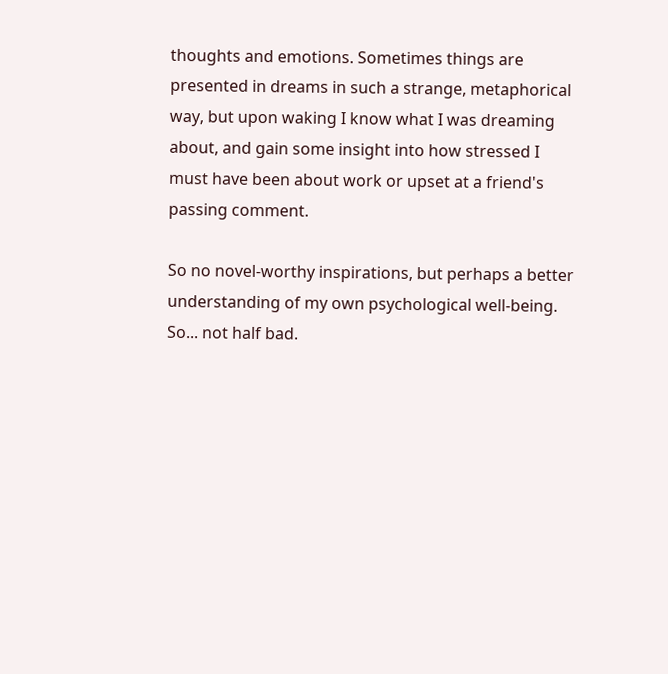thoughts and emotions. Sometimes things are presented in dreams in such a strange, metaphorical way, but upon waking I know what I was dreaming about, and gain some insight into how stressed I must have been about work or upset at a friend's passing comment.

So no novel-worthy inspirations, but perhaps a better understanding of my own psychological well-being. So... not half bad.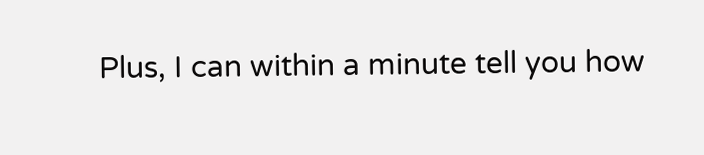Plus, I can within a minute tell you how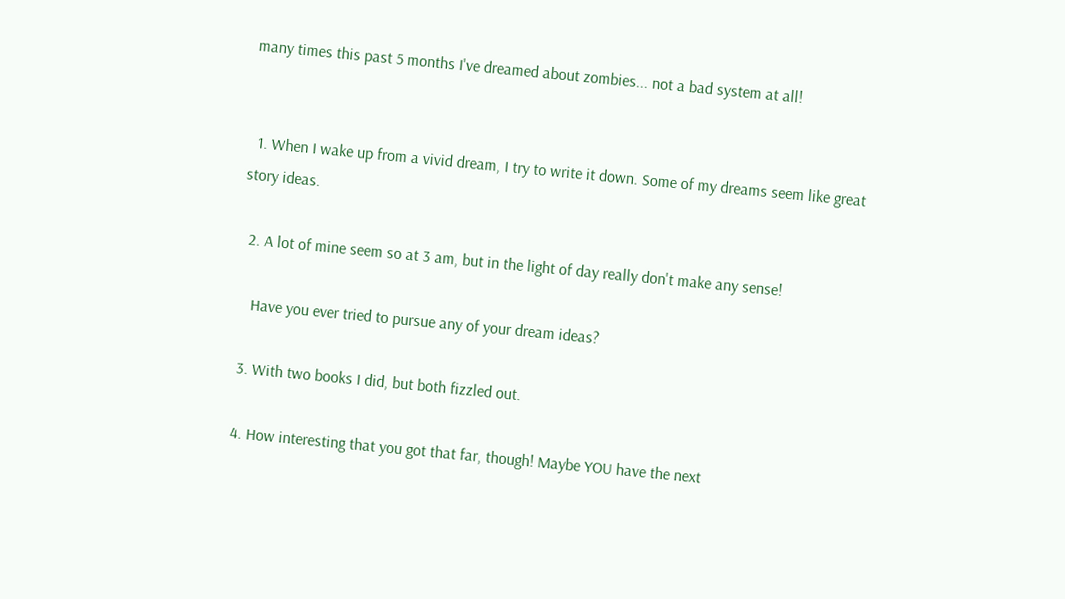many times this past 5 months I've dreamed about zombies... not a bad system at all!


  1. When I wake up from a vivid dream, I try to write it down. Some of my dreams seem like great story ideas.

  2. A lot of mine seem so at 3 am, but in the light of day really don't make any sense!

    Have you ever tried to pursue any of your dream ideas?

  3. With two books I did, but both fizzled out.

  4. How interesting that you got that far, though! Maybe YOU have the next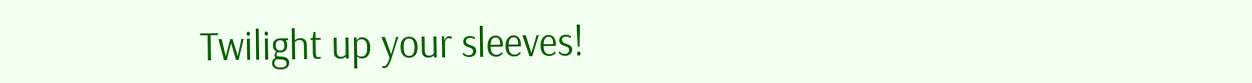Twilight up your sleeves!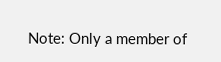Note: Only a member of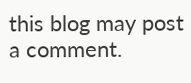this blog may post a comment.